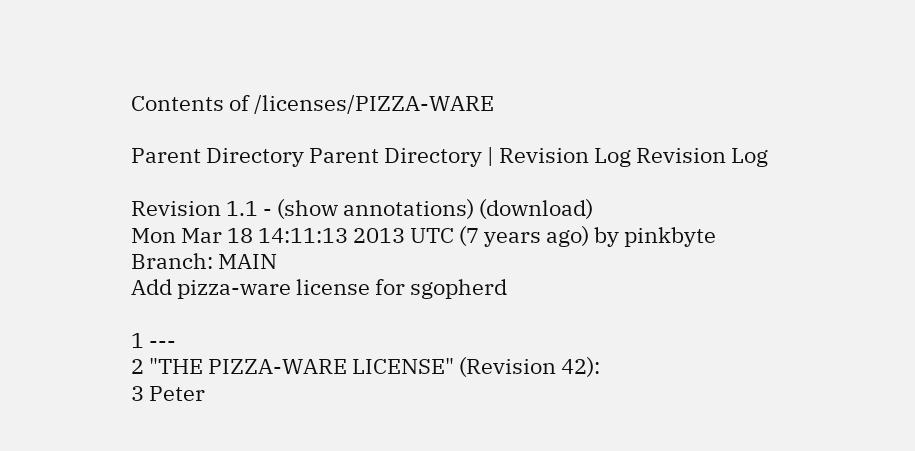Contents of /licenses/PIZZA-WARE

Parent Directory Parent Directory | Revision Log Revision Log

Revision 1.1 - (show annotations) (download)
Mon Mar 18 14:11:13 2013 UTC (7 years ago) by pinkbyte
Branch: MAIN
Add pizza-ware license for sgopherd

1 ---
2 "THE PIZZA-WARE LICENSE" (Revision 42):
3 Peter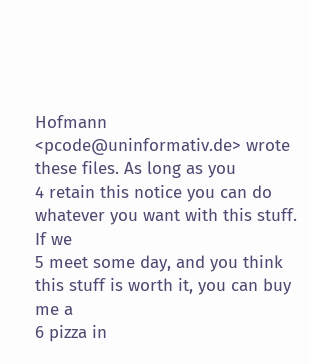Hofmann <pcode@uninformativ.de> wrote these files. As long as you
4 retain this notice you can do whatever you want with this stuff. If we
5 meet some day, and you think this stuff is worth it, you can buy me a
6 pizza in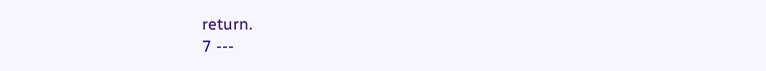return.
7 ---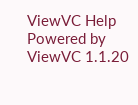ViewVC Help
Powered by ViewVC 1.1.20